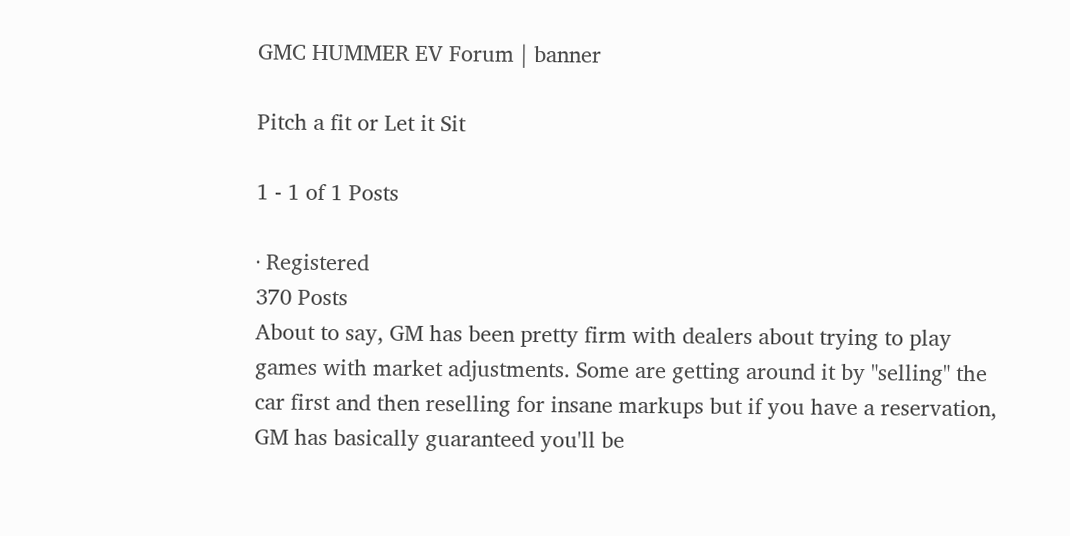GMC HUMMER EV Forum | banner

Pitch a fit or Let it Sit

1 - 1 of 1 Posts

· Registered
370 Posts
About to say, GM has been pretty firm with dealers about trying to play games with market adjustments. Some are getting around it by "selling" the car first and then reselling for insane markups but if you have a reservation, GM has basically guaranteed you'll be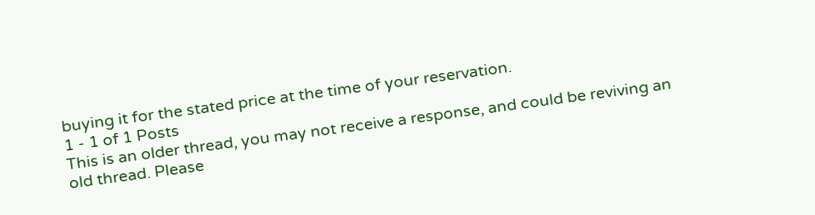buying it for the stated price at the time of your reservation.
1 - 1 of 1 Posts
This is an older thread, you may not receive a response, and could be reviving an old thread. Please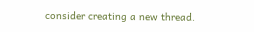consider creating a new thread.